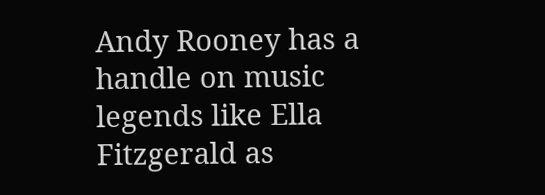Andy Rooney has a handle on music legends like Ella Fitzgerald as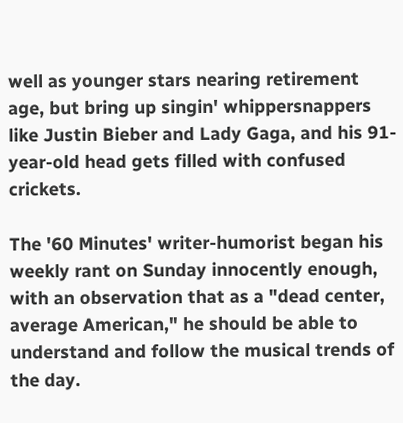well as younger stars nearing retirement age, but bring up singin' whippersnappers like Justin Bieber and Lady Gaga, and his 91-year-old head gets filled with confused crickets.

The '60 Minutes' writer-humorist began his weekly rant on Sunday innocently enough, with an observation that as a "dead center, average American," he should be able to understand and follow the musical trends of the day.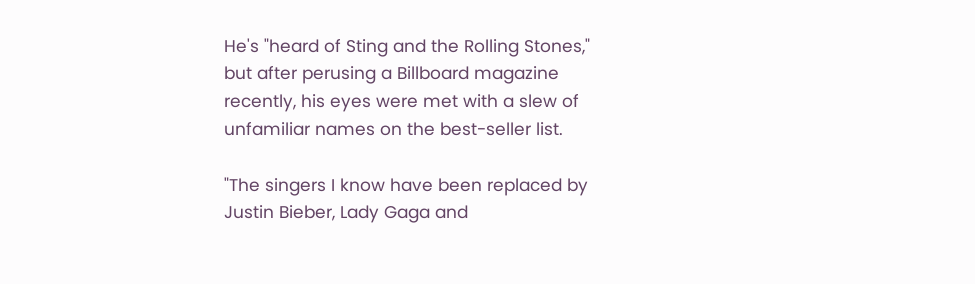He's "heard of Sting and the Rolling Stones," but after perusing a Billboard magazine recently, his eyes were met with a slew of unfamiliar names on the best-seller list.

"The singers I know have been replaced by Justin Bieber, Lady Gaga and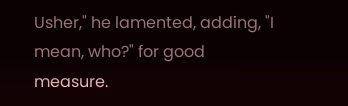Usher," he lamented, adding, "I mean, who?" for good measure.